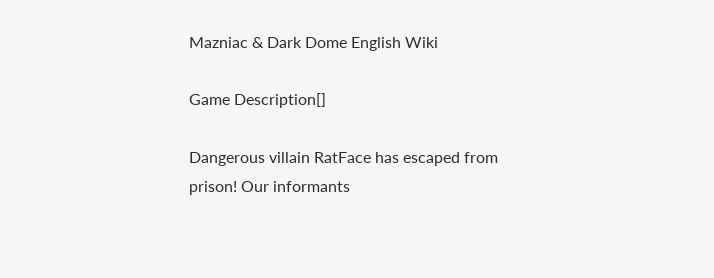Mazniac & Dark Dome English Wiki

Game Description[]

Dangerous villain RatFace has escaped from prison! Our informants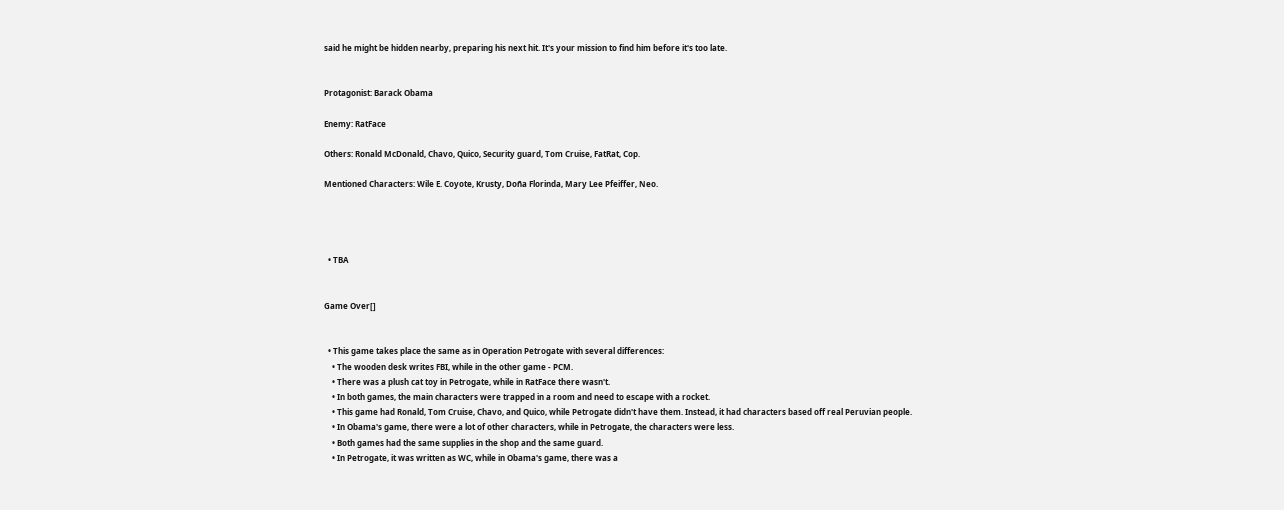said he might be hidden nearby, preparing his next hit. It's your mission to find him before it's too late.


Protagonist: Barack Obama

Enemy: RatFace

Others: Ronald McDonald, Chavo, Quico, Security guard, Tom Cruise, FatRat, Cop.

Mentioned Characters: Wile E. Coyote, Krusty, Doña Florinda, Mary Lee Pfeiffer, Neo.




  • TBA


Game Over[]


  • This game takes place the same as in Operation Petrogate with several differences:
    • The wooden desk writes FBI, while in the other game - PCM.
    • There was a plush cat toy in Petrogate, while in RatFace there wasn't.
    • In both games, the main characters were trapped in a room and need to escape with a rocket.
    • This game had Ronald, Tom Cruise, Chavo, and Quico, while Petrogate didn't have them. Instead, it had characters based off real Peruvian people.
    • In Obama's game, there were a lot of other characters, while in Petrogate, the characters were less.
    • Both games had the same supplies in the shop and the same guard.
    • In Petrogate, it was written as WC, while in Obama's game, there was a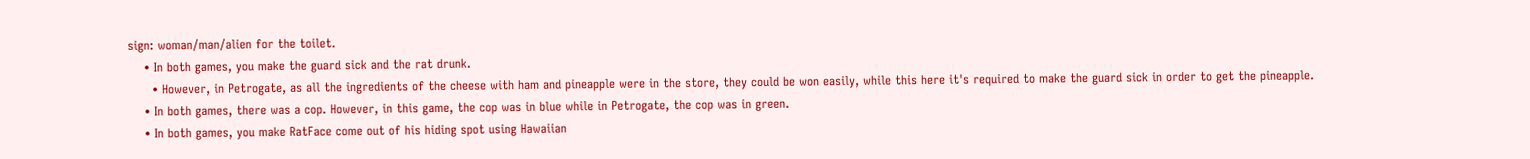sign: woman/man/alien for the toilet.
    • In both games, you make the guard sick and the rat drunk.
      • However, in Petrogate, as all the ingredients of the cheese with ham and pineapple were in the store, they could be won easily, while this here it's required to make the guard sick in order to get the pineapple.
    • In both games, there was a cop. However, in this game, the cop was in blue while in Petrogate, the cop was in green.
    • In both games, you make RatFace come out of his hiding spot using Hawaiian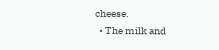cheese.
  • The milk and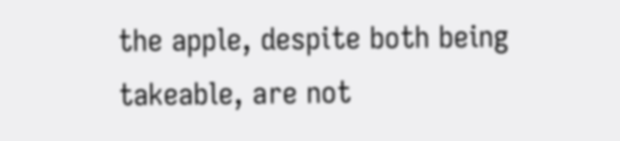the apple, despite both being takeable, are not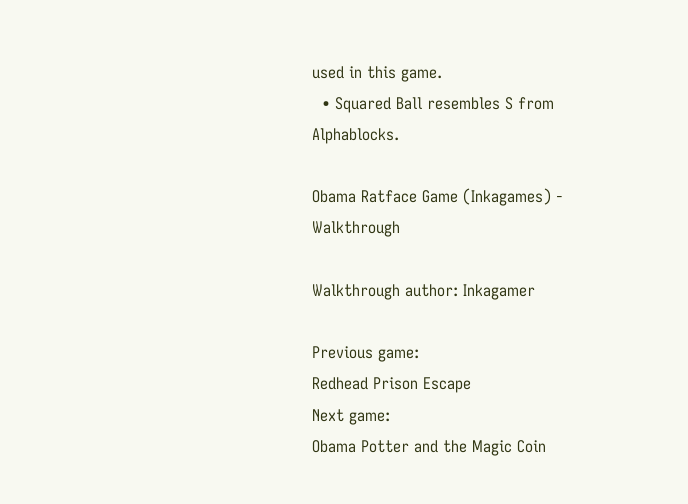used in this game.
  • Squared Ball resembles S from Alphablocks.

Obama Ratface Game (Inkagames) - Walkthrough

Walkthrough author: Inkagamer

Previous game:
Redhead Prison Escape
Next game:
Obama Potter and the Magic Coin